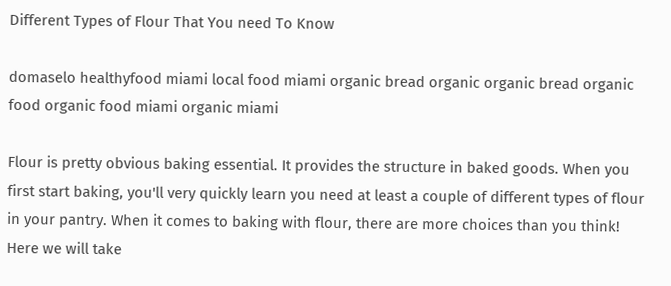Different Types of Flour That You need To Know

domaselo healthyfood miami local food miami organic bread organic organic bread organic food organic food miami organic miami

Flour is pretty obvious baking essential. It provides the structure in baked goods. When you first start baking, you'll very quickly learn you need at least a couple of different types of flour in your pantry. When it comes to baking with flour, there are more choices than you think! Here we will take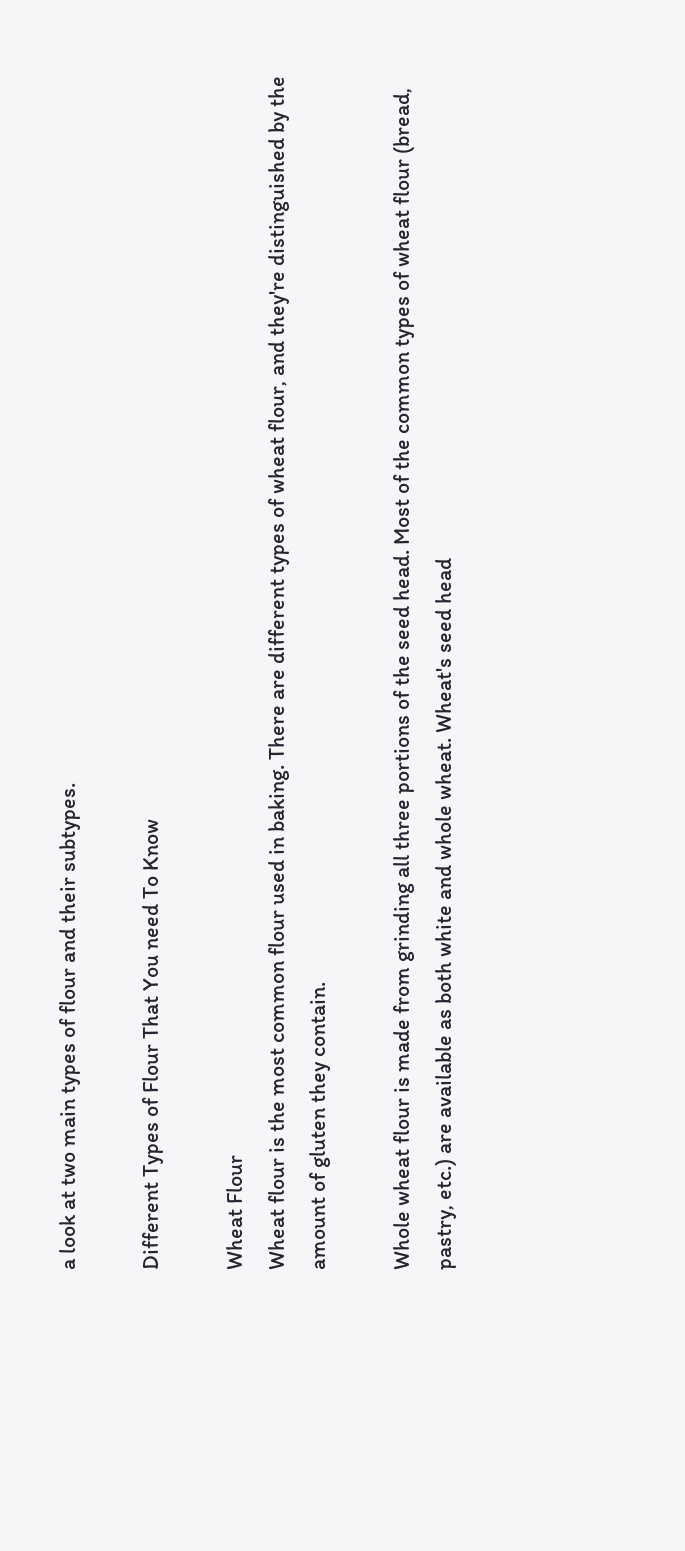a look at two main types of flour and their subtypes.

Different Types of Flour That You need To Know

Wheat Flour
Wheat flour is the most common flour used in baking. There are different types of wheat flour, and they're distinguished by the amount of gluten they contain.

Whole wheat flour is made from grinding all three portions of the seed head. Most of the common types of wheat flour (bread, pastry, etc.) are available as both white and whole wheat. Wheat's seed head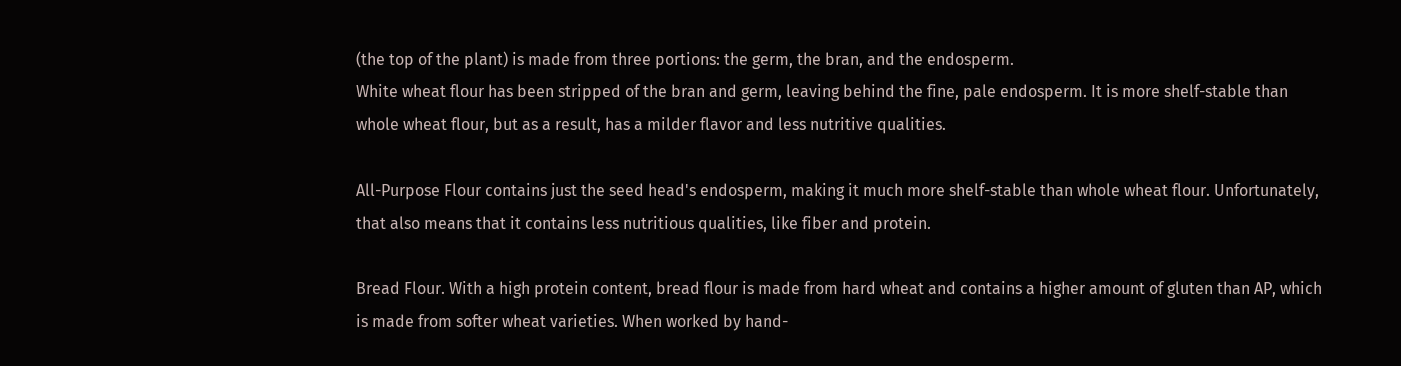(the top of the plant) is made from three portions: the germ, the bran, and the endosperm.
White wheat flour has been stripped of the bran and germ, leaving behind the fine, pale endosperm. It is more shelf-stable than whole wheat flour, but as a result, has a milder flavor and less nutritive qualities.

All-Purpose Flour contains just the seed head's endosperm, making it much more shelf-stable than whole wheat flour. Unfortunately, that also means that it contains less nutritious qualities, like fiber and protein.

Bread Flour. With a high protein content, bread flour is made from hard wheat and contains a higher amount of gluten than AP, which is made from softer wheat varieties. When worked by hand-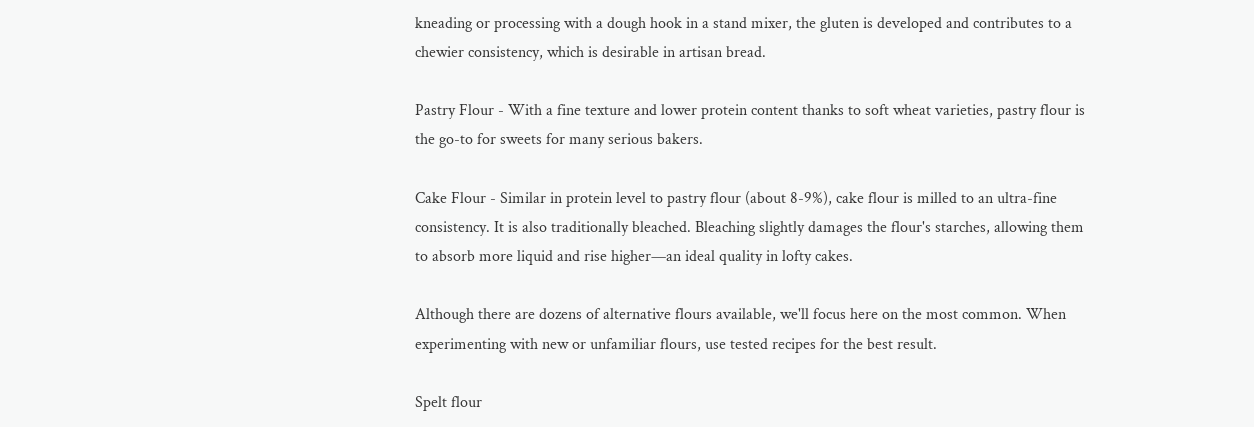kneading or processing with a dough hook in a stand mixer, the gluten is developed and contributes to a chewier consistency, which is desirable in artisan bread.

Pastry Flour - With a fine texture and lower protein content thanks to soft wheat varieties, pastry flour is the go-to for sweets for many serious bakers.

Cake Flour - Similar in protein level to pastry flour (about 8-9%), cake flour is milled to an ultra-fine consistency. It is also traditionally bleached. Bleaching slightly damages the flour's starches, allowing them to absorb more liquid and rise higher—an ideal quality in lofty cakes.

Although there are dozens of alternative flours available, we'll focus here on the most common. When experimenting with new or unfamiliar flours, use tested recipes for the best result.

Spelt flour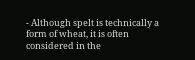- Although spelt is technically a form of wheat, it is often considered in the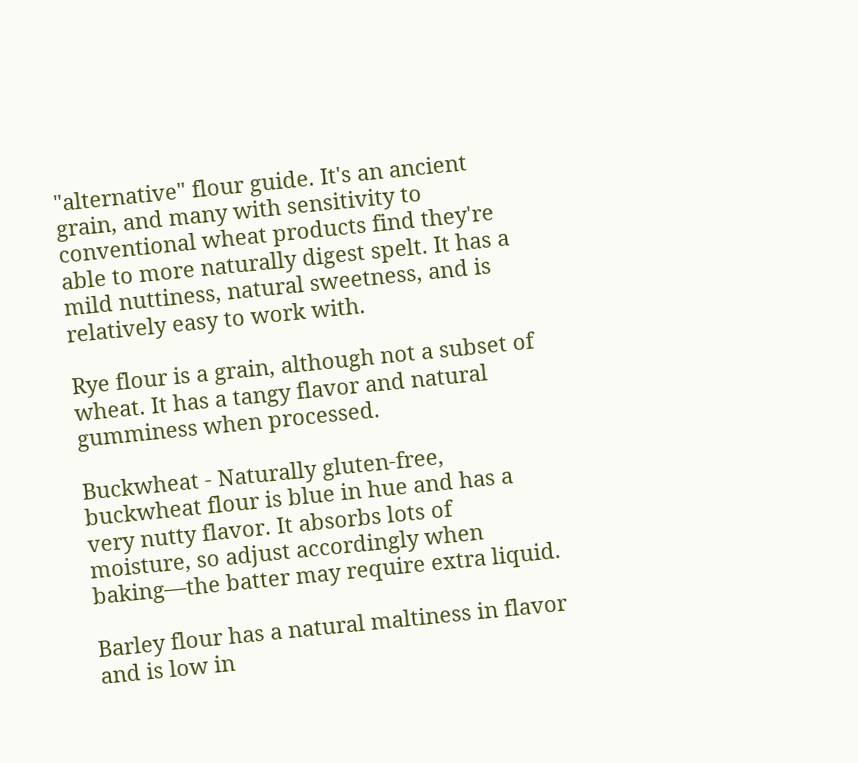"alternative" flour guide. It's an ancient grain, and many with sensitivity to conventional wheat products find they're able to more naturally digest spelt. It has a mild nuttiness, natural sweetness, and is relatively easy to work with.

Rye flour is a grain, although not a subset of wheat. It has a tangy flavor and natural gumminess when processed.

Buckwheat - Naturally gluten-free, buckwheat flour is blue in hue and has a very nutty flavor. It absorbs lots of moisture, so adjust accordingly when baking—the batter may require extra liquid.

Barley flour has a natural maltiness in flavor and is low in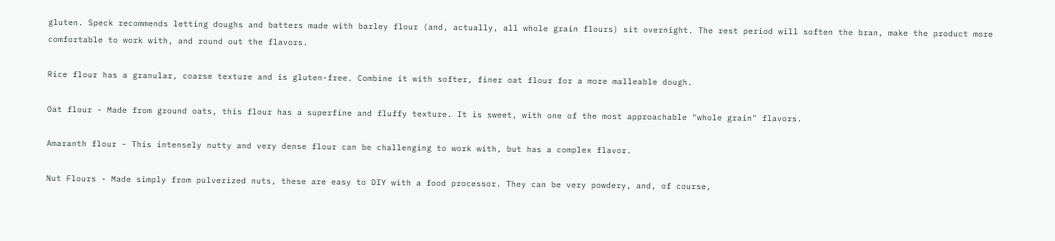gluten. Speck recommends letting doughs and batters made with barley flour (and, actually, all whole grain flours) sit overnight. The rest period will soften the bran, make the product more comfortable to work with, and round out the flavors.

Rice flour has a granular, coarse texture and is gluten-free. Combine it with softer, finer oat flour for a more malleable dough.

Oat flour - Made from ground oats, this flour has a superfine and fluffy texture. It is sweet, with one of the most approachable "whole grain" flavors.

Amaranth flour - This intensely nutty and very dense flour can be challenging to work with, but has a complex flavor.

Nut Flours - Made simply from pulverized nuts, these are easy to DIY with a food processor. They can be very powdery, and, of course,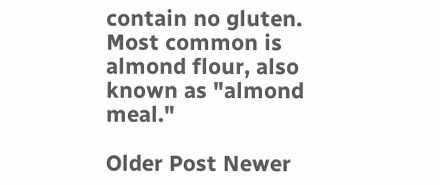contain no gluten. Most common is almond flour, also known as "almond meal."

Older Post Newer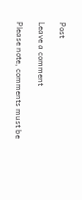Post

Leave a comment

Please note, comments must be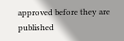approved before they are published